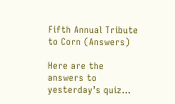Fifth Annual Tribute to Corn (Answers)

Here are the answers to yesterday’s quiz…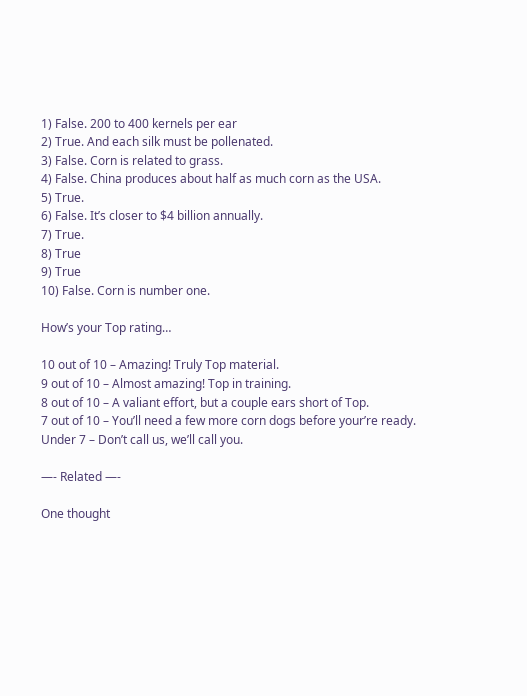1) False. 200 to 400 kernels per ear
2) True. And each silk must be pollenated.
3) False. Corn is related to grass.
4) False. China produces about half as much corn as the USA.
5) True.
6) False. It’s closer to $4 billion annually.
7) True.
8) True
9) True
10) False. Corn is number one.

How’s your Top rating…

10 out of 10 – Amazing! Truly Top material.
9 out of 10 – Almost amazing! Top in training.
8 out of 10 – A valiant effort, but a couple ears short of Top.
7 out of 10 – You’ll need a few more corn dogs before your’re ready.
Under 7 – Don’t call us, we’ll call you.

—- Related —-

One thought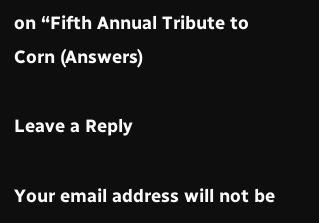on “Fifth Annual Tribute to Corn (Answers)

Leave a Reply

Your email address will not be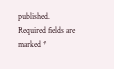published. Required fields are marked *